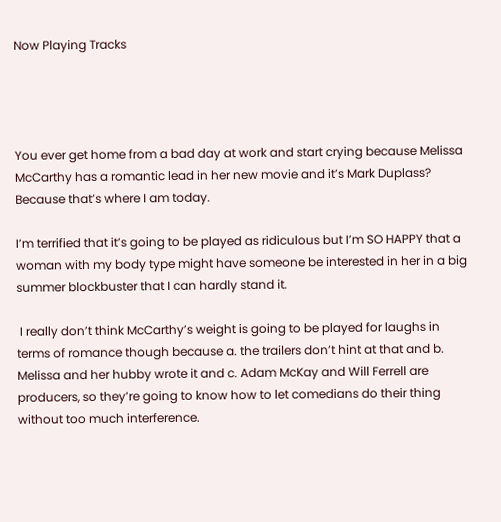Now Playing Tracks




You ever get home from a bad day at work and start crying because Melissa McCarthy has a romantic lead in her new movie and it’s Mark Duplass? Because that’s where I am today.

I’m terrified that it’s going to be played as ridiculous but I’m SO HAPPY that a woman with my body type might have someone be interested in her in a big summer blockbuster that I can hardly stand it.

 I really don’t think McCarthy’s weight is going to be played for laughs in terms of romance though because a. the trailers don’t hint at that and b. Melissa and her hubby wrote it and c. Adam McKay and Will Ferrell are producers, so they’re going to know how to let comedians do their thing without too much interference.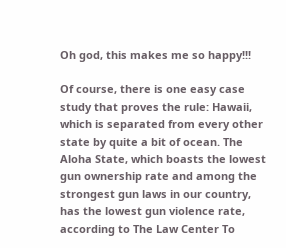Oh god, this makes me so happy!!!

Of course, there is one easy case study that proves the rule: Hawaii, which is separated from every other state by quite a bit of ocean. The Aloha State, which boasts the lowest gun ownership rate and among the strongest gun laws in our country, has the lowest gun violence rate, according to The Law Center To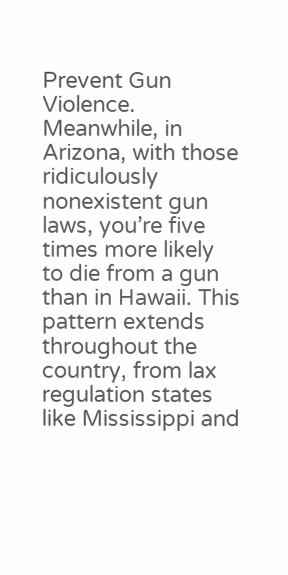Prevent Gun Violence. Meanwhile, in Arizona, with those ridiculously nonexistent gun laws, you’re five times more likely to die from a gun than in Hawaii. This pattern extends throughout the country, from lax regulation states like Mississippi and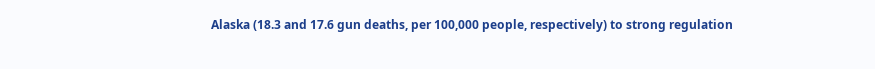Alaska (18.3 and 17.6 gun deaths, per 100,000 people, respectively) to strong regulation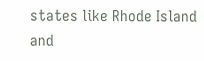states like Rhode Island and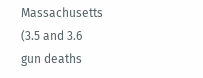Massachusetts (3.5 and 3.6 gun deaths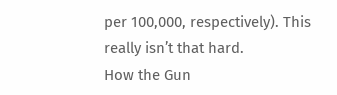per 100,000, respectively). This really isn’t that hard.
How the Gun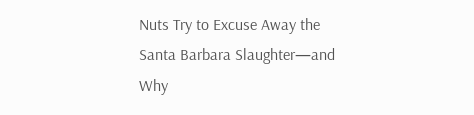Nuts Try to Excuse Away the Santa Barbara Slaughter—and Why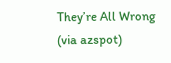They’re All Wrong (via azspot)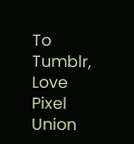To Tumblr, Love Pixel Union